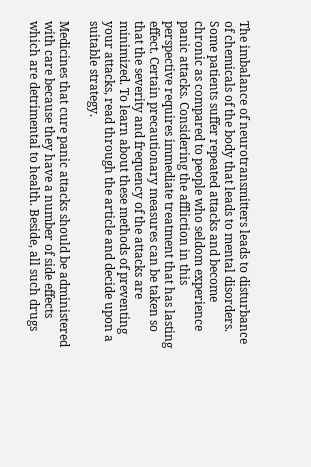The imbalance of neurotransmitters leads to disturbance of chemicals of the body that leads to mental disorders. Some patients suffer repeated attacks and become chronic as compared to people who seldom experience panic attacks. Considering the affliction in this perspective requires immediate treatment that has lasting effect. Certain precautionary measures can be taken so that the severity and frequency of the attacks are minimized. To learn about these methods of preventing your attacks, read through the article and decide upon a suitable strategy.

Medicines that cure panic attacks should be administered with care because they have a number of side effects which are detrimental to health. Beside, all such drugs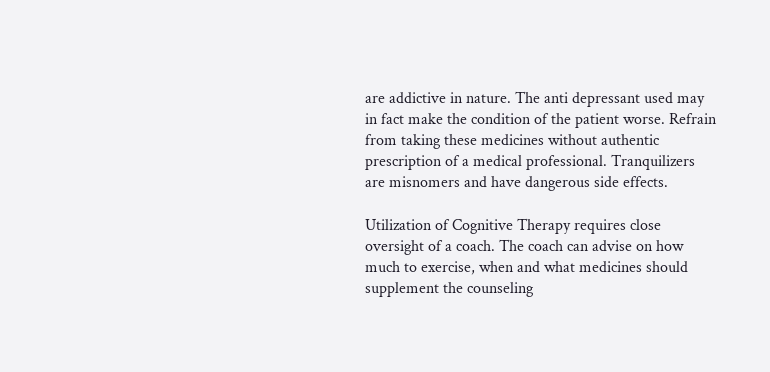are addictive in nature. The anti depressant used may in fact make the condition of the patient worse. Refrain from taking these medicines without authentic prescription of a medical professional. Tranquilizers are misnomers and have dangerous side effects.

Utilization of Cognitive Therapy requires close oversight of a coach. The coach can advise on how much to exercise, when and what medicines should supplement the counseling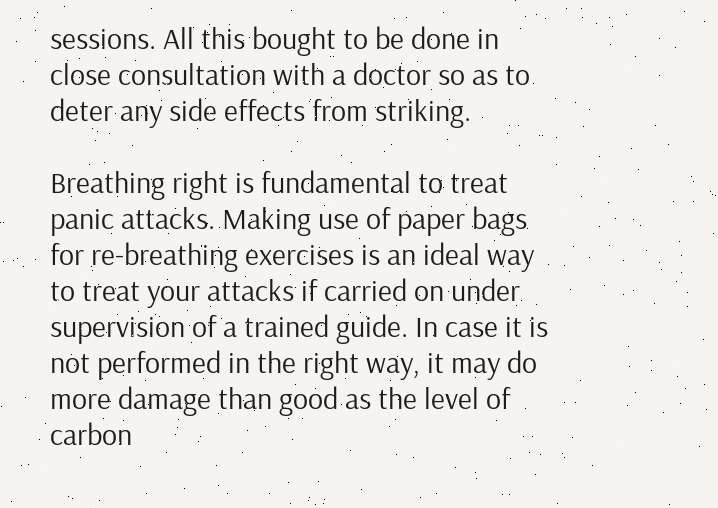sessions. All this bought to be done in close consultation with a doctor so as to deter any side effects from striking.

Breathing right is fundamental to treat panic attacks. Making use of paper bags for re-breathing exercises is an ideal way to treat your attacks if carried on under supervision of a trained guide. In case it is not performed in the right way, it may do more damage than good as the level of carbon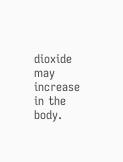dioxide may increase in the body.